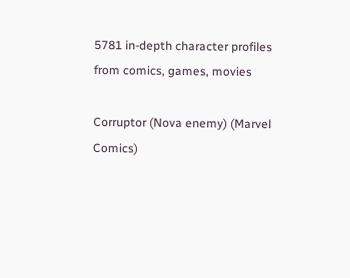5781 in-depth character profiles from comics, games, movies

Corruptor (Nova enemy) (Marvel Comics)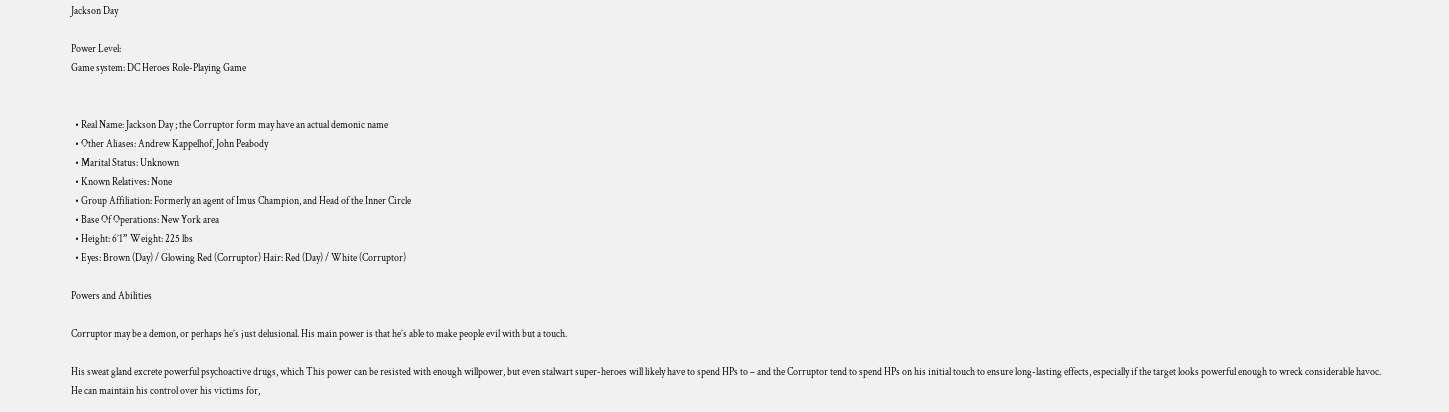Jackson Day

Power Level:
Game system: DC Heroes Role-Playing Game


  • Real Name: Jackson Day ; the Corruptor form may have an actual demonic name
  • Other Aliases: Andrew Kappelhof, John Peabody
  • Marital Status: Unknown
  • Known Relatives: None
  • Group Affiliation: Formerly an agent of Imus Champion, and Head of the Inner Circle
  • Base Of Operations: New York area
  • Height: 6’1” Weight: 225 lbs
  • Eyes: Brown (Day) / Glowing Red (Corruptor) Hair: Red (Day) / White (Corruptor)

Powers and Abilities

Corruptor may be a demon, or perhaps he’s just delusional. His main power is that he’s able to make people evil with but a touch.

His sweat gland excrete powerful psychoactive drugs, which This power can be resisted with enough willpower, but even stalwart super-heroes will likely have to spend HPs to – and the Corruptor tend to spend HPs on his initial touch to ensure long-lasting effects, especially if the target looks powerful enough to wreck considerable havoc. He can maintain his control over his victims for,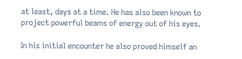at least, days at a time. He has also been known to project powerful beams of energy out of his eyes.

In his initial encounter he also proved himself an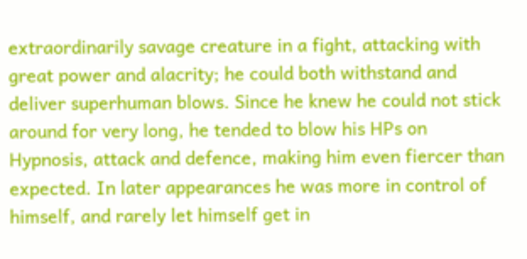extraordinarily savage creature in a fight, attacking with great power and alacrity; he could both withstand and deliver superhuman blows. Since he knew he could not stick around for very long, he tended to blow his HPs on Hypnosis, attack and defence, making him even fiercer than expected. In later appearances he was more in control of himself, and rarely let himself get in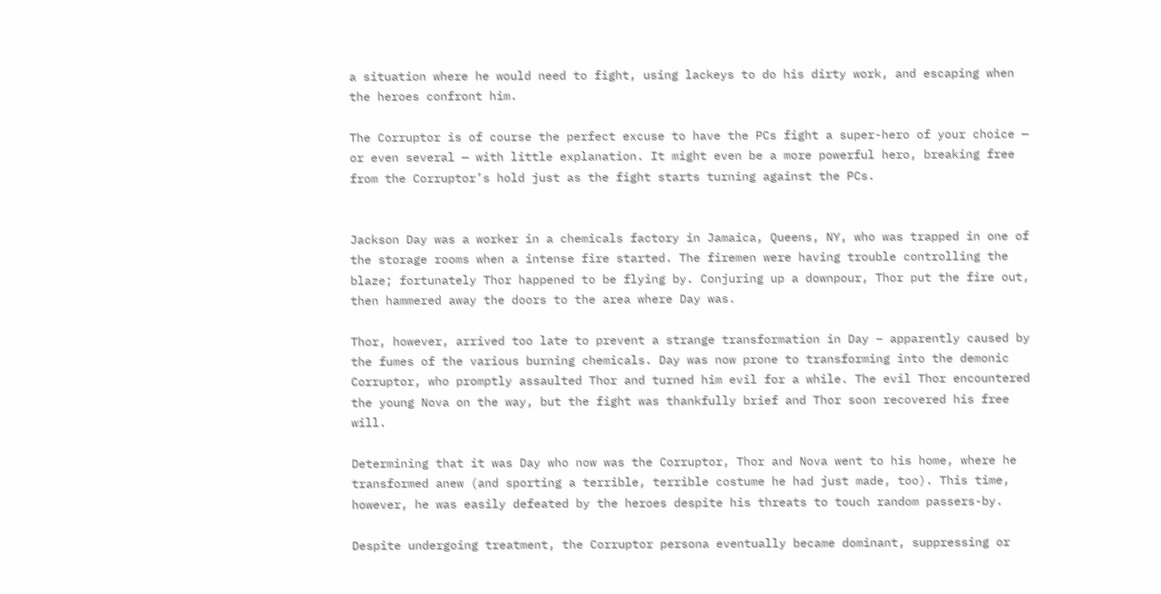a situation where he would need to fight, using lackeys to do his dirty work, and escaping when the heroes confront him.

The Corruptor is of course the perfect excuse to have the PCs fight a super-hero of your choice — or even several — with little explanation. It might even be a more powerful hero, breaking free from the Corruptor’s hold just as the fight starts turning against the PCs.


Jackson Day was a worker in a chemicals factory in Jamaica, Queens, NY, who was trapped in one of the storage rooms when a intense fire started. The firemen were having trouble controlling the blaze; fortunately Thor happened to be flying by. Conjuring up a downpour, Thor put the fire out, then hammered away the doors to the area where Day was.

Thor, however, arrived too late to prevent a strange transformation in Day – apparently caused by the fumes of the various burning chemicals. Day was now prone to transforming into the demonic Corruptor, who promptly assaulted Thor and turned him evil for a while. The evil Thor encountered the young Nova on the way, but the fight was thankfully brief and Thor soon recovered his free will.

Determining that it was Day who now was the Corruptor, Thor and Nova went to his home, where he transformed anew (and sporting a terrible, terrible costume he had just made, too). This time, however, he was easily defeated by the heroes despite his threats to touch random passers-by.

Despite undergoing treatment, the Corruptor persona eventually became dominant, suppressing or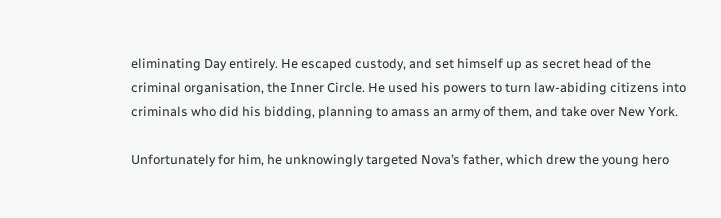eliminating Day entirely. He escaped custody, and set himself up as secret head of the criminal organisation, the Inner Circle. He used his powers to turn law-abiding citizens into criminals who did his bidding, planning to amass an army of them, and take over New York.

Unfortunately for him, he unknowingly targeted Nova’s father, which drew the young hero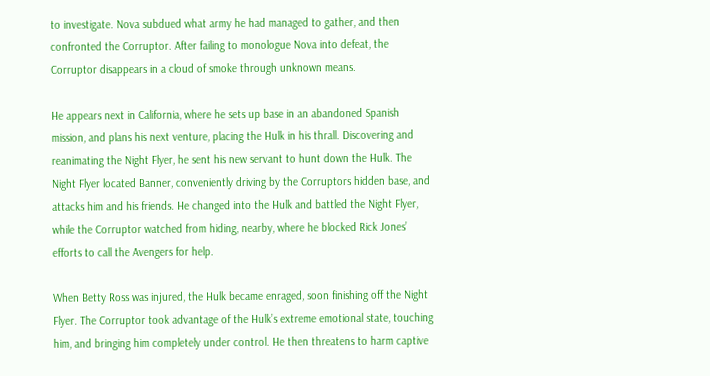to investigate. Nova subdued what army he had managed to gather, and then confronted the Corruptor. After failing to monologue Nova into defeat, the Corruptor disappears in a cloud of smoke through unknown means.

He appears next in California, where he sets up base in an abandoned Spanish mission, and plans his next venture, placing the Hulk in his thrall. Discovering and reanimating the Night Flyer, he sent his new servant to hunt down the Hulk. The Night Flyer located Banner, conveniently driving by the Corruptors hidden base, and attacks him and his friends. He changed into the Hulk and battled the Night Flyer, while the Corruptor watched from hiding, nearby, where he blocked Rick Jones’ efforts to call the Avengers for help.

When Betty Ross was injured, the Hulk became enraged, soon finishing off the Night Flyer. The Corruptor took advantage of the Hulk’s extreme emotional state, touching him, and bringing him completely under control. He then threatens to harm captive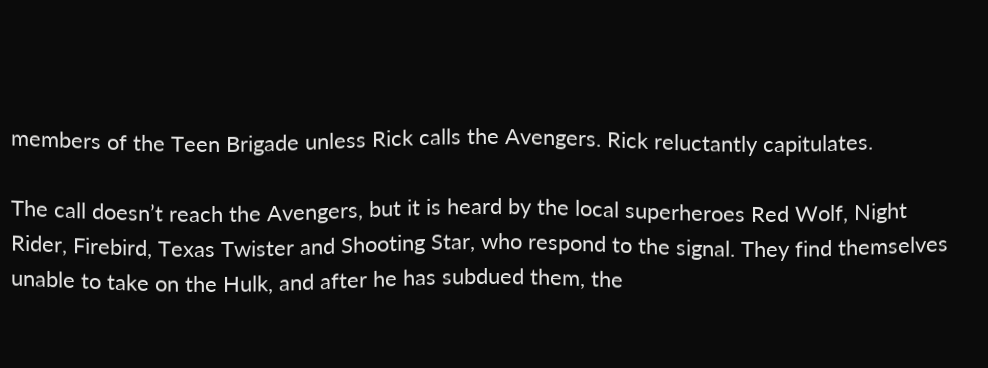members of the Teen Brigade unless Rick calls the Avengers. Rick reluctantly capitulates.

The call doesn’t reach the Avengers, but it is heard by the local superheroes Red Wolf, Night Rider, Firebird, Texas Twister and Shooting Star, who respond to the signal. They find themselves unable to take on the Hulk, and after he has subdued them, the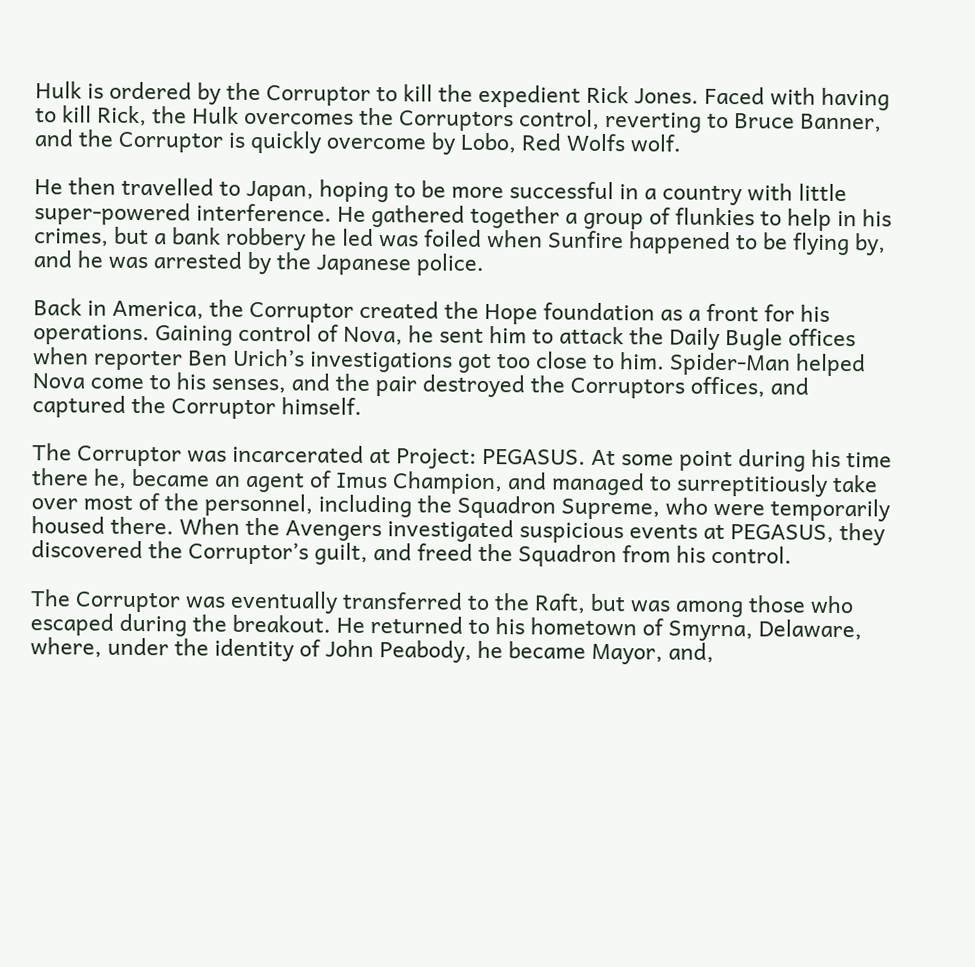Hulk is ordered by the Corruptor to kill the expedient Rick Jones. Faced with having to kill Rick, the Hulk overcomes the Corruptors control, reverting to Bruce Banner, and the Corruptor is quickly overcome by Lobo, Red Wolfs wolf.

He then travelled to Japan, hoping to be more successful in a country with little super-powered interference. He gathered together a group of flunkies to help in his crimes, but a bank robbery he led was foiled when Sunfire happened to be flying by, and he was arrested by the Japanese police.

Back in America, the Corruptor created the Hope foundation as a front for his operations. Gaining control of Nova, he sent him to attack the Daily Bugle offices when reporter Ben Urich’s investigations got too close to him. Spider-Man helped Nova come to his senses, and the pair destroyed the Corruptors offices, and captured the Corruptor himself.

The Corruptor was incarcerated at Project: PEGASUS. At some point during his time there he, became an agent of Imus Champion, and managed to surreptitiously take over most of the personnel, including the Squadron Supreme, who were temporarily housed there. When the Avengers investigated suspicious events at PEGASUS, they discovered the Corruptor’s guilt, and freed the Squadron from his control.

The Corruptor was eventually transferred to the Raft, but was among those who escaped during the breakout. He returned to his hometown of Smyrna, Delaware, where, under the identity of John Peabody, he became Mayor, and,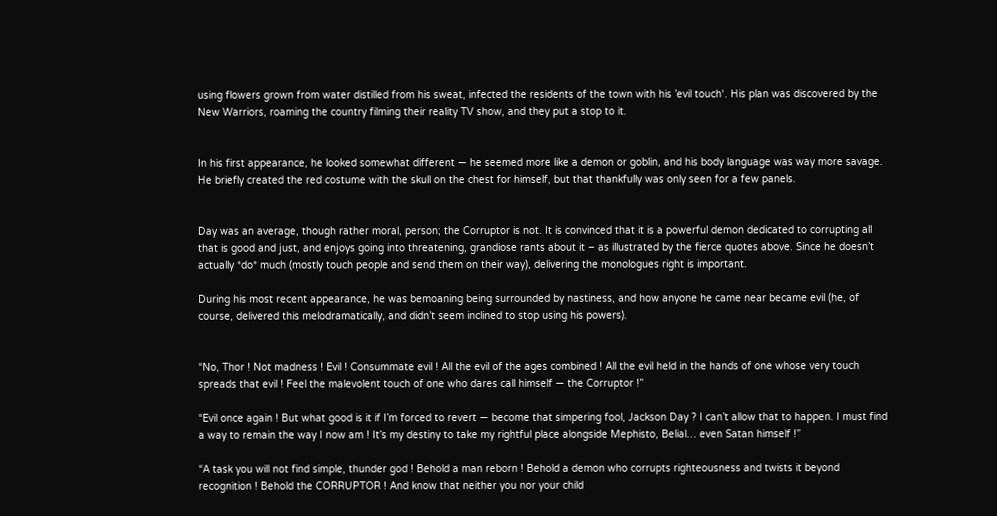using flowers grown from water distilled from his sweat, infected the residents of the town with his ’evil touch‘. His plan was discovered by the New Warriors, roaming the country filming their reality TV show, and they put a stop to it.


In his first appearance, he looked somewhat different — he seemed more like a demon or goblin, and his body language was way more savage. He briefly created the red costume with the skull on the chest for himself, but that thankfully was only seen for a few panels.


Day was an average, though rather moral, person; the Corruptor is not. It is convinced that it is a powerful demon dedicated to corrupting all that is good and just, and enjoys going into threatening, grandiose rants about it – as illustrated by the fierce quotes above. Since he doesn’t actually *do* much (mostly touch people and send them on their way), delivering the monologues right is important.

During his most recent appearance, he was bemoaning being surrounded by nastiness, and how anyone he came near became evil (he, of course, delivered this melodramatically, and didn’t seem inclined to stop using his powers).


“No, Thor ! Not madness ! Evil ! Consummate evil ! All the evil of the ages combined ! All the evil held in the hands of one whose very touch spreads that evil ! Feel the malevolent touch of one who dares call himself — the Corruptor !”

“Evil once again ! But what good is it if I’m forced to revert — become that simpering fool, Jackson Day ? I can’t allow that to happen. I must find a way to remain the way I now am ! It’s my destiny to take my rightful place alongside Mephisto, Belial… even Satan himself !”

“A task you will not find simple, thunder god ! Behold a man reborn ! Behold a demon who corrupts righteousness and twists it beyond recognition ! Behold the CORRUPTOR ! And know that neither you nor your child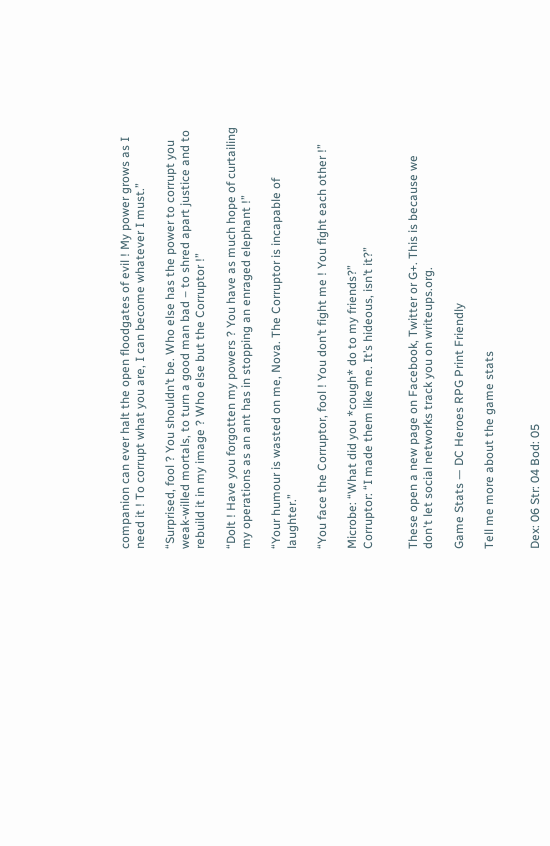companion can ever halt the open floodgates of evil ! My power grows as I need it ! To corrupt what you are, I can become whatever I must.”

“Surprised, fool ? You shouldn’t be. Who else has the power to corrupt you weak-willed mortals, to turn a good man bad – to shred apart justice and to rebuild it in my image ? Who else but the Corruptor !”

“Dolt ! Have you forgotten my powers ? You have as much hope of curtailing my operations as an ant has in stopping an enraged elephant !”

“Your humour is wasted on me, Nova. The Corruptor is incapable of laughter.”

“You face the Corruptor, fool ! You don’t fight me ! You fight each other !”

Microbe: “What did you *cough* do to my friends?”
Corruptor: “I made them like me. It’s hideous, isn’t it?”


These open a new page on Facebook, Twitter or G+. This is because we don't let social networks track you on writeups.org.

Game Stats — DC Heroes RPG Print Friendly

Tell me more about the game stats


Dex: 06 Str: 04 Bod: 05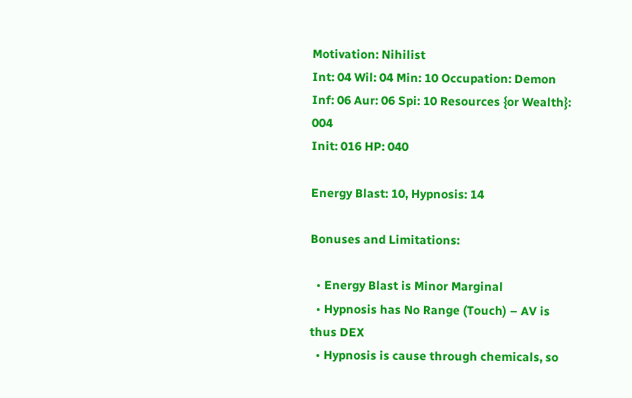Motivation: Nihilist
Int: 04 Wil: 04 Min: 10 Occupation: Demon
Inf: 06 Aur: 06 Spi: 10 Resources {or Wealth}: 004
Init: 016 HP: 040

Energy Blast: 10, Hypnosis: 14

Bonuses and Limitations:

  • Energy Blast is Minor Marginal
  • Hypnosis has No Range (Touch) – AV is thus DEX
  • Hypnosis is cause through chemicals, so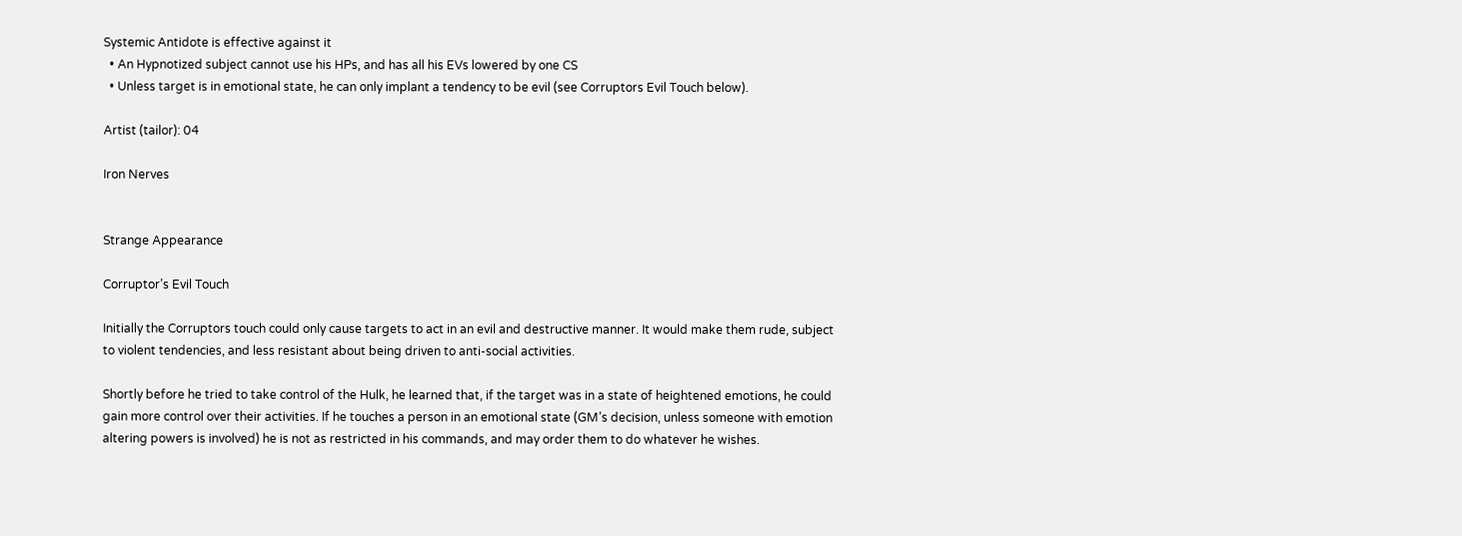Systemic Antidote is effective against it
  • An Hypnotized subject cannot use his HPs, and has all his EVs lowered by one CS
  • Unless target is in emotional state, he can only implant a tendency to be evil (see Corruptors Evil Touch below).

Artist (tailor): 04

Iron Nerves


Strange Appearance

Corruptor’s Evil Touch

Initially the Corruptors touch could only cause targets to act in an evil and destructive manner. It would make them rude, subject to violent tendencies, and less resistant about being driven to anti-social activities.

Shortly before he tried to take control of the Hulk, he learned that, if the target was in a state of heightened emotions, he could gain more control over their activities. If he touches a person in an emotional state (GM’s decision, unless someone with emotion altering powers is involved) he is not as restricted in his commands, and may order them to do whatever he wishes.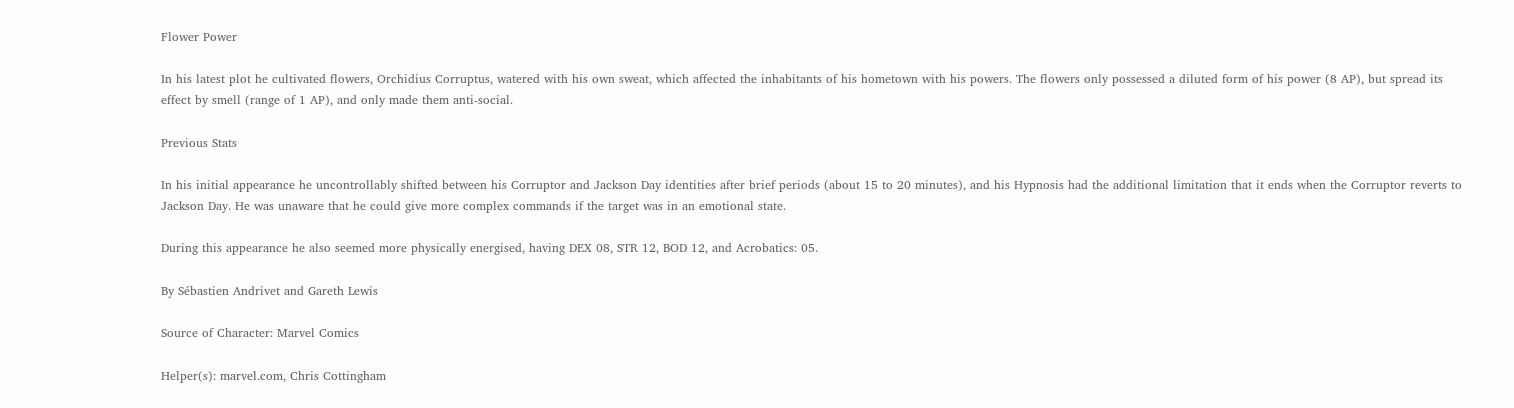Flower Power

In his latest plot he cultivated flowers, Orchidius Corruptus, watered with his own sweat, which affected the inhabitants of his hometown with his powers. The flowers only possessed a diluted form of his power (8 AP), but spread its effect by smell (range of 1 AP), and only made them anti-social.

Previous Stats

In his initial appearance he uncontrollably shifted between his Corruptor and Jackson Day identities after brief periods (about 15 to 20 minutes), and his Hypnosis had the additional limitation that it ends when the Corruptor reverts to Jackson Day. He was unaware that he could give more complex commands if the target was in an emotional state.

During this appearance he also seemed more physically energised, having DEX 08, STR 12, BOD 12, and Acrobatics: 05.

By Sébastien Andrivet and Gareth Lewis

Source of Character: Marvel Comics

Helper(s): marvel.com, Chris Cottingham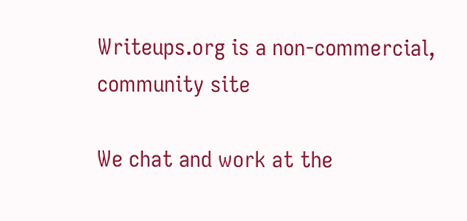Writeups.org is a non-commercial, community site

We chat and work at the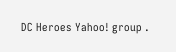DC Heroes Yahoo! group .